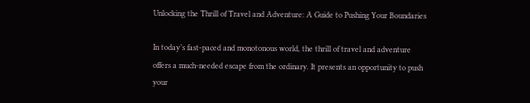Unlocking the Thrill of Travel and Adventure: A Guide to Pushing Your Boundaries

In today’s fast-paced and monotonous world, the thrill of travel and adventure offers a much-needed escape from the ordinary. It presents an opportunity to push your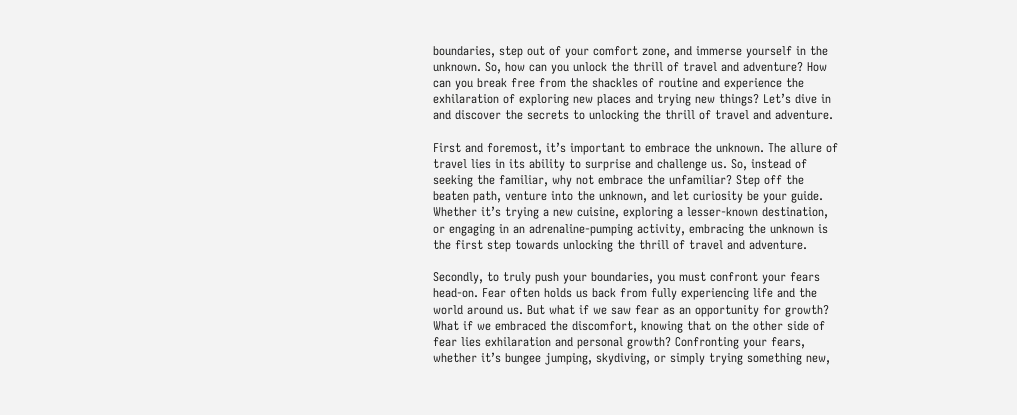boundaries, step out of your comfort zone, and immerse yourself in the unknown. So, how can you unlock the thrill of travel and adventure? How can you break free from the shackles of routine and experience the exhilaration of exploring new places and trying new things? Let’s dive in and discover the secrets to unlocking the thrill of travel and adventure.

First and foremost, it’s important to embrace the unknown. The allure of travel lies in its ability to surprise and challenge us. So, instead of seeking the familiar, why not embrace the unfamiliar? Step off the beaten path, venture into the unknown, and let curiosity be your guide. Whether it’s trying a new cuisine, exploring a lesser-known destination, or engaging in an adrenaline-pumping activity, embracing the unknown is the first step towards unlocking the thrill of travel and adventure.

Secondly, to truly push your boundaries, you must confront your fears head-on. Fear often holds us back from fully experiencing life and the world around us. But what if we saw fear as an opportunity for growth? What if we embraced the discomfort, knowing that on the other side of fear lies exhilaration and personal growth? Confronting your fears, whether it’s bungee jumping, skydiving, or simply trying something new,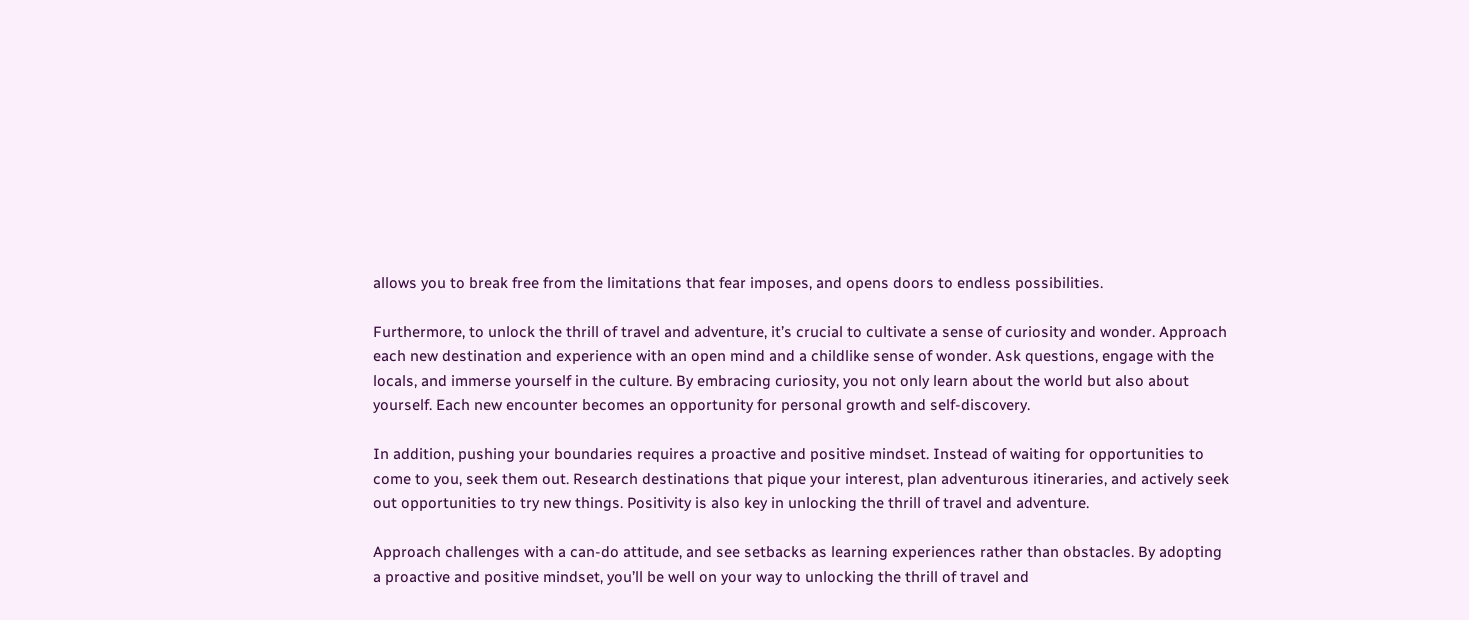allows you to break free from the limitations that fear imposes, and opens doors to endless possibilities.

Furthermore, to unlock the thrill of travel and adventure, it’s crucial to cultivate a sense of curiosity and wonder. Approach each new destination and experience with an open mind and a childlike sense of wonder. Ask questions, engage with the locals, and immerse yourself in the culture. By embracing curiosity, you not only learn about the world but also about yourself. Each new encounter becomes an opportunity for personal growth and self-discovery.

In addition, pushing your boundaries requires a proactive and positive mindset. Instead of waiting for opportunities to come to you, seek them out. Research destinations that pique your interest, plan adventurous itineraries, and actively seek out opportunities to try new things. Positivity is also key in unlocking the thrill of travel and adventure.

Approach challenges with a can-do attitude, and see setbacks as learning experiences rather than obstacles. By adopting a proactive and positive mindset, you’ll be well on your way to unlocking the thrill of travel and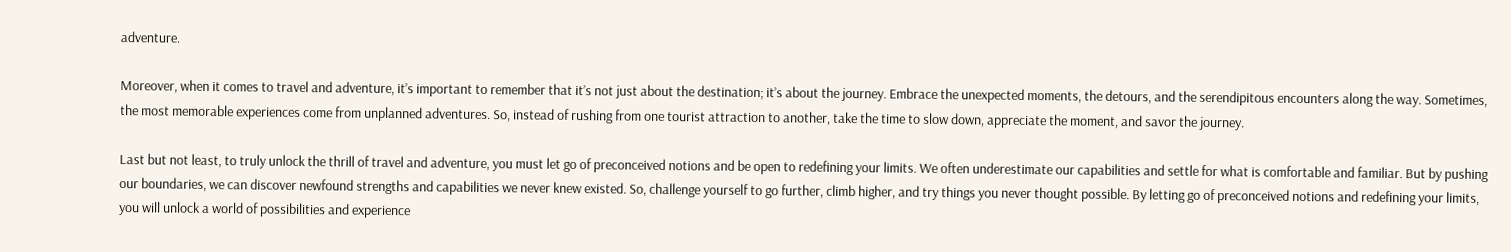adventure.

Moreover, when it comes to travel and adventure, it’s important to remember that it’s not just about the destination; it’s about the journey. Embrace the unexpected moments, the detours, and the serendipitous encounters along the way. Sometimes, the most memorable experiences come from unplanned adventures. So, instead of rushing from one tourist attraction to another, take the time to slow down, appreciate the moment, and savor the journey.

Last but not least, to truly unlock the thrill of travel and adventure, you must let go of preconceived notions and be open to redefining your limits. We often underestimate our capabilities and settle for what is comfortable and familiar. But by pushing our boundaries, we can discover newfound strengths and capabilities we never knew existed. So, challenge yourself to go further, climb higher, and try things you never thought possible. By letting go of preconceived notions and redefining your limits, you will unlock a world of possibilities and experience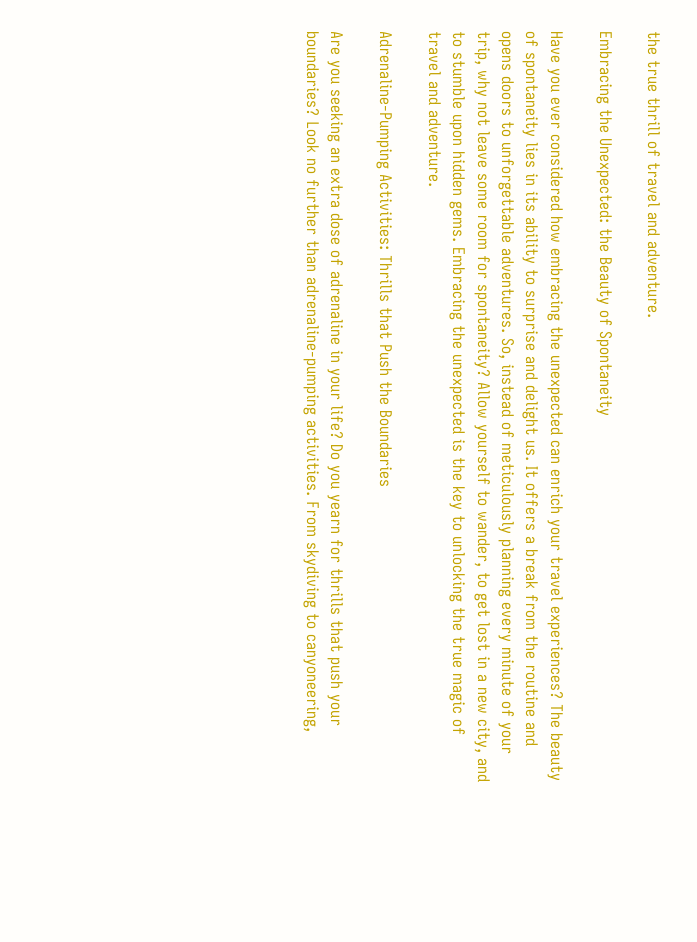the true thrill of travel and adventure.

Embracing the Unexpected: the Beauty of Spontaneity

Have you ever considered how embracing the unexpected can enrich your travel experiences? The beauty of spontaneity lies in its ability to surprise and delight us. It offers a break from the routine and opens doors to unforgettable adventures. So, instead of meticulously planning every minute of your trip, why not leave some room for spontaneity? Allow yourself to wander, to get lost in a new city, and to stumble upon hidden gems. Embracing the unexpected is the key to unlocking the true magic of travel and adventure.

Adrenaline-Pumping Activities: Thrills that Push the Boundaries

Are you seeking an extra dose of adrenaline in your life? Do you yearn for thrills that push your boundaries? Look no further than adrenaline-pumping activities. From skydiving to canyoneering,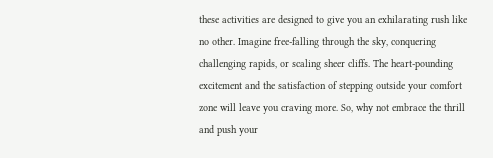these activities are designed to give you an exhilarating rush like no other. Imagine free-falling through the sky, conquering challenging rapids, or scaling sheer cliffs. The heart-pounding excitement and the satisfaction of stepping outside your comfort zone will leave you craving more. So, why not embrace the thrill and push your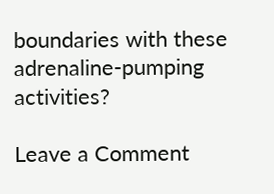boundaries with these adrenaline-pumping activities?

Leave a Comment